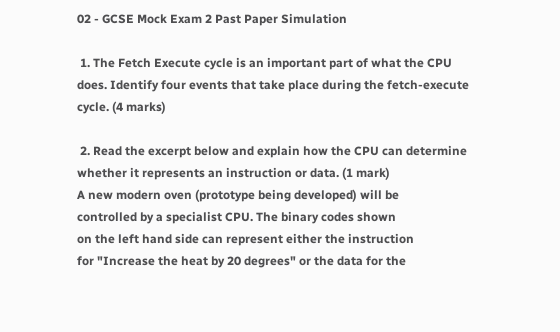02 - GCSE Mock Exam 2 Past Paper Simulation

 1. The Fetch Execute cycle is an important part of what the CPU does. Identify four events that take place during the fetch-execute cycle. (4 marks)

 2. Read the excerpt below and explain how the CPU can determine whether it represents an instruction or data. (1 mark)
A new modern oven (prototype being developed) will be
controlled by a specialist CPU. The binary codes shown
on the left hand side can represent either the instruction
for "Increase the heat by 20 degrees" or the data for the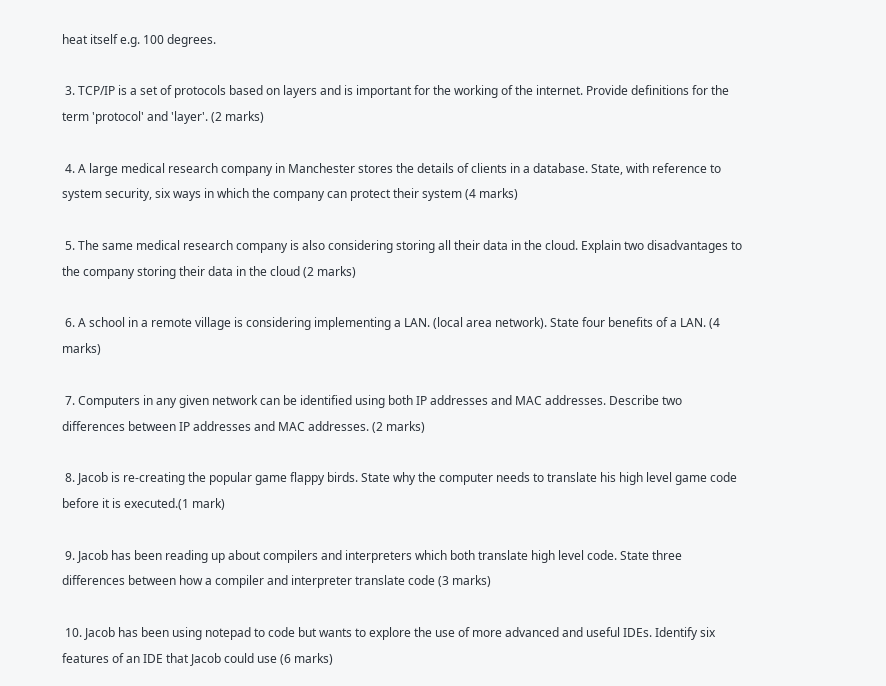heat itself e.g. 100 degrees.

 3. TCP/IP is a set of protocols based on layers and is important for the working of the internet. Provide definitions for the term 'protocol' and 'layer'. (2 marks)

 4. A large medical research company in Manchester stores the details of clients in a database. State, with reference to system security, six ways in which the company can protect their system (4 marks)

 5. The same medical research company is also considering storing all their data in the cloud. Explain two disadvantages to the company storing their data in the cloud (2 marks)

 6. A school in a remote village is considering implementing a LAN. (local area network). State four benefits of a LAN. (4 marks)

 7. Computers in any given network can be identified using both IP addresses and MAC addresses. Describe two differences between IP addresses and MAC addresses. (2 marks)

 8. Jacob is re-creating the popular game flappy birds. State why the computer needs to translate his high level game code before it is executed.(1 mark)

 9. Jacob has been reading up about compilers and interpreters which both translate high level code. State three differences between how a compiler and interpreter translate code (3 marks)

 10. Jacob has been using notepad to code but wants to explore the use of more advanced and useful IDEs. Identify six features of an IDE that Jacob could use (6 marks)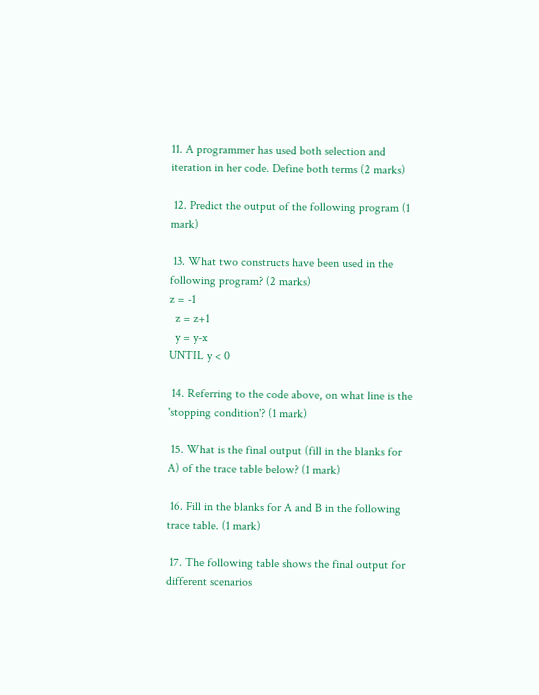11. A programmer has used both selection and iteration in her code. Define both terms (2 marks)

 12. Predict the output of the following program (1 mark)

 13. What two constructs have been used in the following program? (2 marks)
z = -1
  z = z+1
  y = y-x
UNTIL y < 0

 14. Referring to the code above, on what line is the 'stopping condition'? (1 mark)

 15. What is the final output (fill in the blanks for A) of the trace table below? (1 mark)

 16. Fill in the blanks for A and B in the following trace table. (1 mark)

 17. The following table shows the final output for different scenarios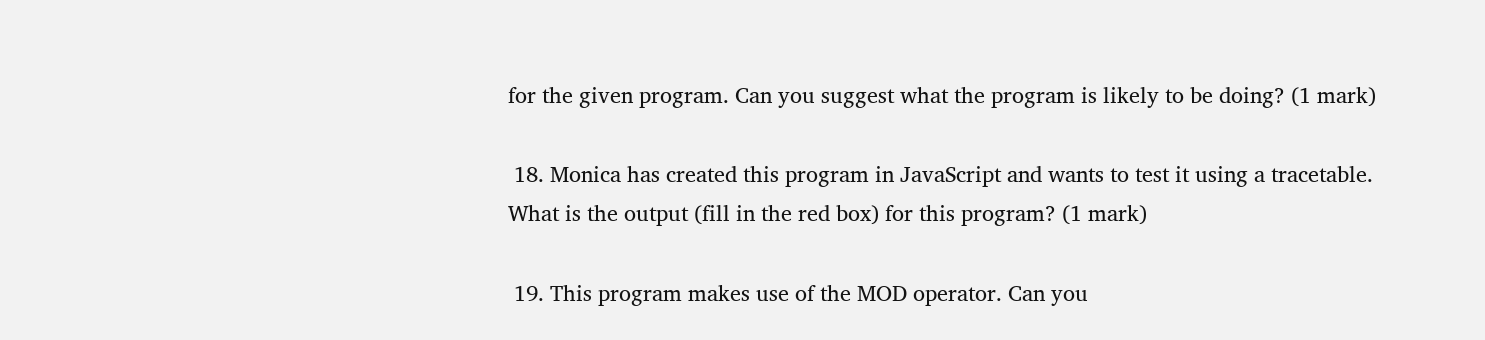for the given program. Can you suggest what the program is likely to be doing? (1 mark)

 18. Monica has created this program in JavaScript and wants to test it using a tracetable. What is the output (fill in the red box) for this program? (1 mark)

 19. This program makes use of the MOD operator. Can you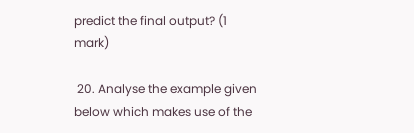predict the final output? (1 mark)

 20. Analyse the example given below which makes use of the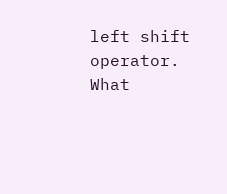left shift operator. What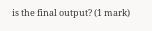is the final output? (1 mark)